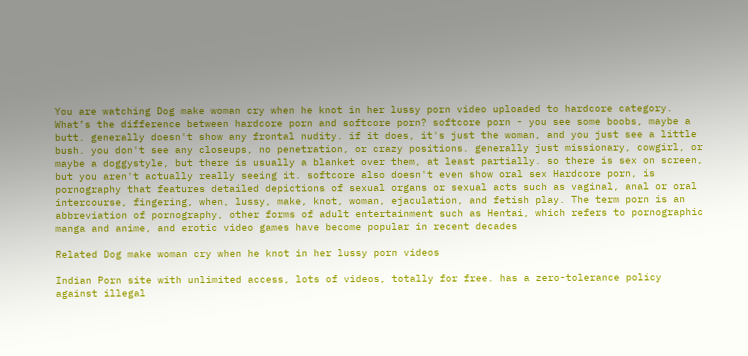You are watching Dog make woman cry when he knot in her lussy porn video uploaded to hardcore category. What’s the difference between hardcore porn and softcore porn? softcore porn - you see some boobs, maybe a butt. generally doesn't show any frontal nudity. if it does, it's just the woman, and you just see a little bush. you don't see any closeups, no penetration, or crazy positions. generally just missionary, cowgirl, or maybe a doggystyle, but there is usually a blanket over them, at least partially. so there is sex on screen, but you aren't actually really seeing it. softcore also doesn't even show oral sex Hardcore porn, is pornography that features detailed depictions of sexual organs or sexual acts such as vaginal, anal or oral intercourse, fingering, when, lussy, make, knot, woman, ejaculation, and fetish play. The term porn is an abbreviation of pornography, other forms of adult entertainment such as Hentai, which refers to pornographic manga and anime, and erotic video games have become popular in recent decades

Related Dog make woman cry when he knot in her lussy porn videos

Indian Porn site with unlimited access, lots of videos, totally for free. has a zero-tolerance policy against illegal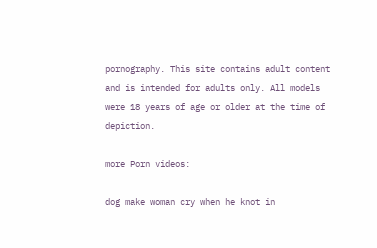pornography. This site contains adult content and is intended for adults only. All models were 18 years of age or older at the time of depiction.

more Porn videos:

dog make woman cry when he knot in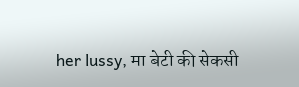her lussy, मा बेटी की सेकसी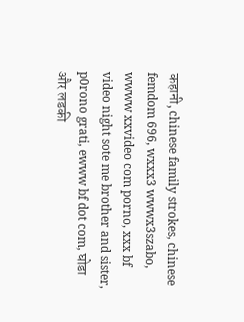कहानी, chinese family strokes, chinese femdom 696, wxxx3 wwwx3szabo, wwww xxvideo com porno, xxx bf video night sote me brother and sister, p0rono grati, ewww bf dot com, घोडा और लडकी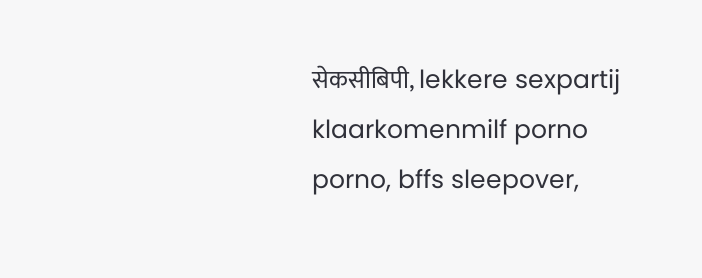सेकसीबिपी, lekkere sexpartij klaarkomenmilf porno porno, bffs sleepover,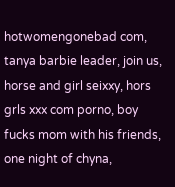hotwomengonebad com, tanya barbie leader, join us, horse and girl seixxy, hors grls xxx com porno, boy fucks mom with his friends, one night of chyna,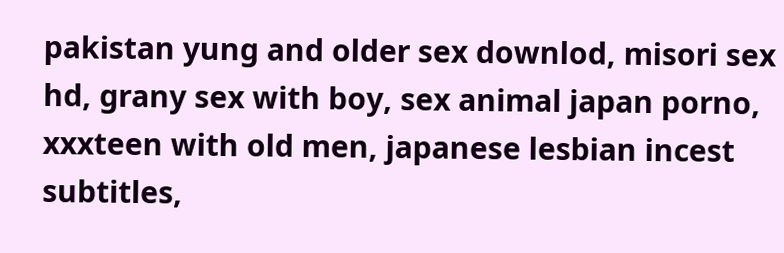pakistan yung and older sex downlod, misori sex hd, grany sex with boy, sex animal japan porno, xxxteen with old men, japanese lesbian incest subtitles,